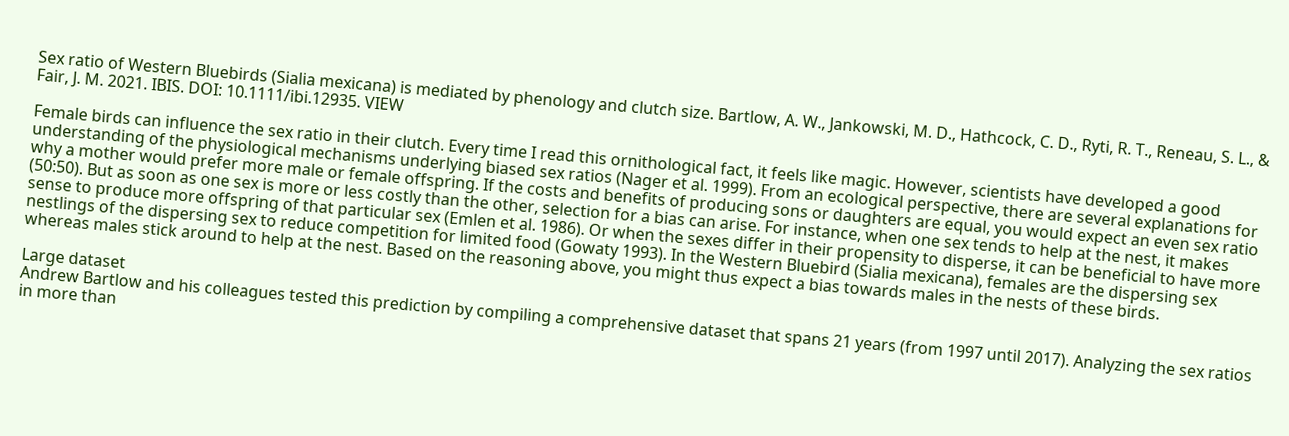Sex ratio of Western Bluebirds (Sialia mexicana) is mediated by phenology and clutch size. Bartlow, A. W., Jankowski, M. D., Hathcock, C. D., Ryti, R. T., Reneau, S. L., & Fair, J. M. 2021. IBIS. DOI: 10.1111/ibi.12935. VIEW

Female birds can influence the sex ratio in their clutch. Every time I read this ornithological fact, it feels like magic. However, scientists have developed a good understanding of the physiological mechanisms underlying biased sex ratios (Nager et al. 1999). From an ecological perspective, there are several explanations for why a mother would prefer more male or female offspring. If the costs and benefits of producing sons or daughters are equal, you would expect an even sex ratio (50:50). But as soon as one sex is more or less costly than the other, selection for a bias can arise. For instance, when one sex tends to help at the nest, it makes sense to produce more offspring of that particular sex (Emlen et al. 1986). Or when the sexes differ in their propensity to disperse, it can be beneficial to have more nestlings of the dispersing sex to reduce competition for limited food (Gowaty 1993). In the Western Bluebird (Sialia mexicana), females are the dispersing sex whereas males stick around to help at the nest. Based on the reasoning above, you might thus expect a bias towards males in the nests of these birds.

Large dataset
Andrew Bartlow and his colleagues tested this prediction by compiling a comprehensive dataset that spans 21 years (from 1997 until 2017). Analyzing the sex ratios in more than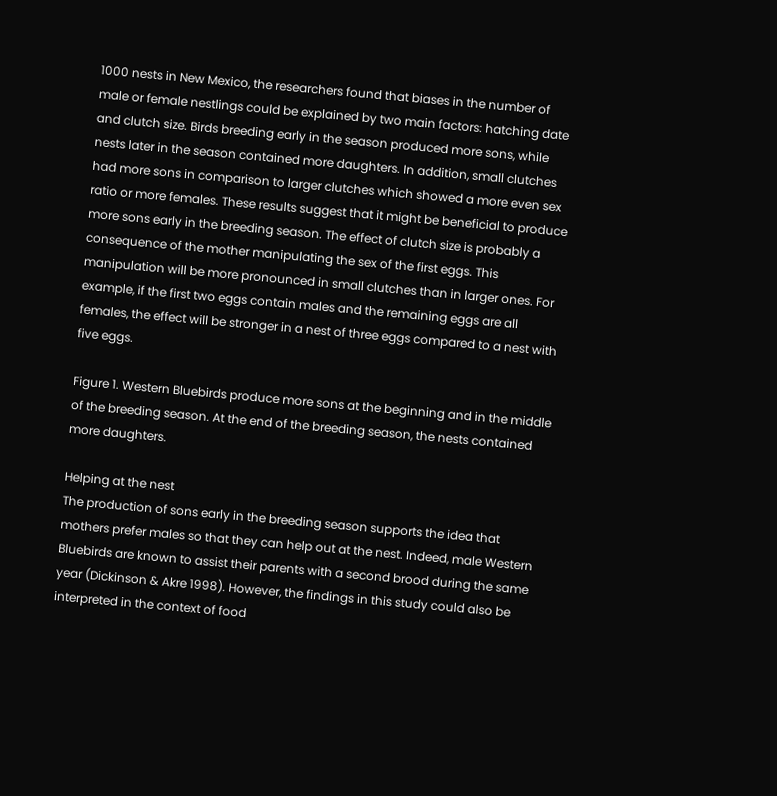1000 nests in New Mexico, the researchers found that biases in the number of male or female nestlings could be explained by two main factors: hatching date and clutch size. Birds breeding early in the season produced more sons, while nests later in the season contained more daughters. In addition, small clutches had more sons in comparison to larger clutches which showed a more even sex ratio or more females. These results suggest that it might be beneficial to produce more sons early in the breeding season. The effect of clutch size is probably a consequence of the mother manipulating the sex of the first eggs. This manipulation will be more pronounced in small clutches than in larger ones. For example, if the first two eggs contain males and the remaining eggs are all females, the effect will be stronger in a nest of three eggs compared to a nest with five eggs.

Figure 1. Western Bluebirds produce more sons at the beginning and in the middle of the breeding season. At the end of the breeding season, the nests contained more daughters.

Helping at the nest
The production of sons early in the breeding season supports the idea that mothers prefer males so that they can help out at the nest. Indeed, male Western Bluebirds are known to assist their parents with a second brood during the same year (Dickinson & Akre 1998). However, the findings in this study could also be interpreted in the context of food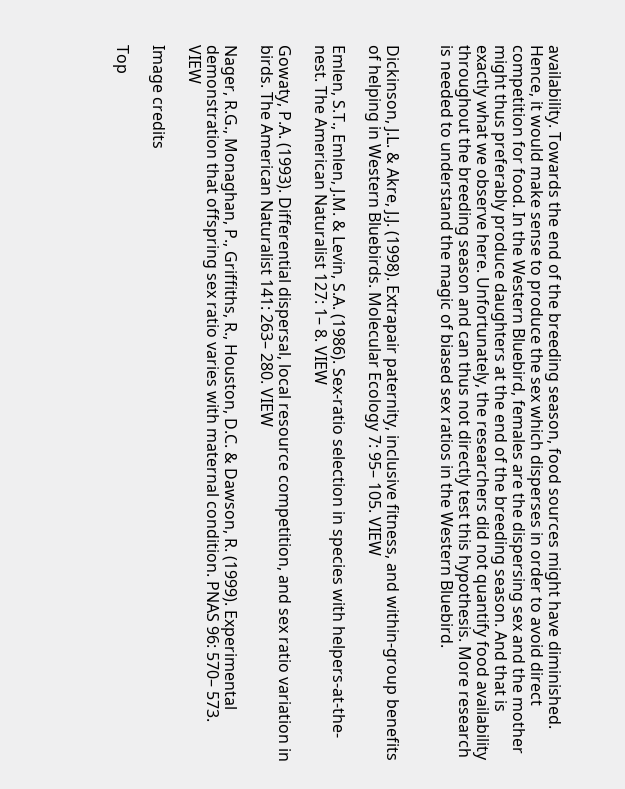availability. Towards the end of the breeding season, food sources might have diminished. Hence, it would make sense to produce the sex which disperses in order to avoid direct competition for food. In the Western Bluebird, females are the dispersing sex and the mother might thus preferably produce daughters at the end of the breeding season. And that is exactly what we observe here. Unfortunately, the researchers did not quantify food availability throughout the breeding season and can thus not directly test this hypothesis. More research is needed to understand the magic of biased sex ratios in the Western Bluebird.


Dickinson, J.L. & Akre, J.J. (1998). Extrapair paternity, inclusive fitness, and within-group benefits of helping in Western Bluebirds. Molecular Ecology 7: 95– 105. VIEW

Emlen, S.T., Emlen, J.M. & Levin, S.A. (1986). Sex-ratio selection in species with helpers-at-the-nest. The American Naturalist 127: 1– 8. VIEW

Gowaty, P.A. (1993). Differential dispersal, local resource competition, and sex ratio variation in birds. The American Naturalist 141: 263– 280. VIEW

Nager, R.G., Monaghan, P., Griffiths, R., Houston, D.C. & Dawson, R. (1999). Experimental demonstration that offspring sex ratio varies with maternal condition. PNAS 96: 570– 573. VIEW

Image credits

Top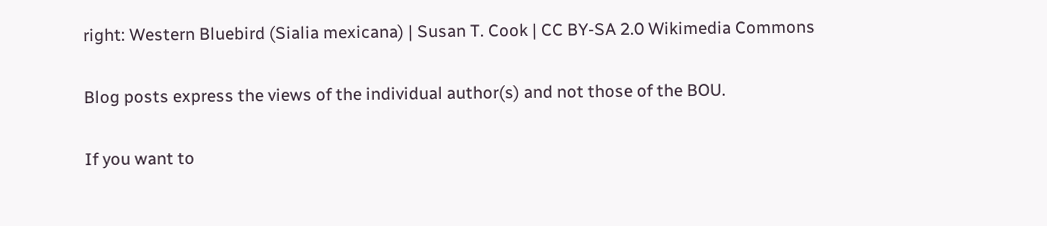right: Western Bluebird (Sialia mexicana) | Susan T. Cook | CC BY-SA 2.0 Wikimedia Commons

Blog posts express the views of the individual author(s) and not those of the BOU.

If you want to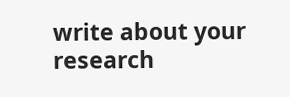write about your research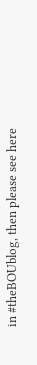in #theBOUblog, then please see here